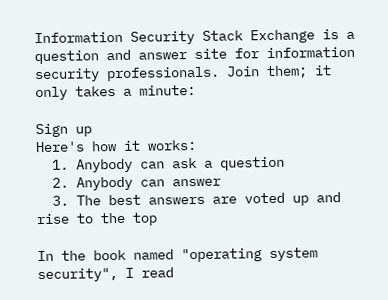Information Security Stack Exchange is a question and answer site for information security professionals. Join them; it only takes a minute:

Sign up
Here's how it works:
  1. Anybody can ask a question
  2. Anybody can answer
  3. The best answers are voted up and rise to the top

In the book named "operating system security", I read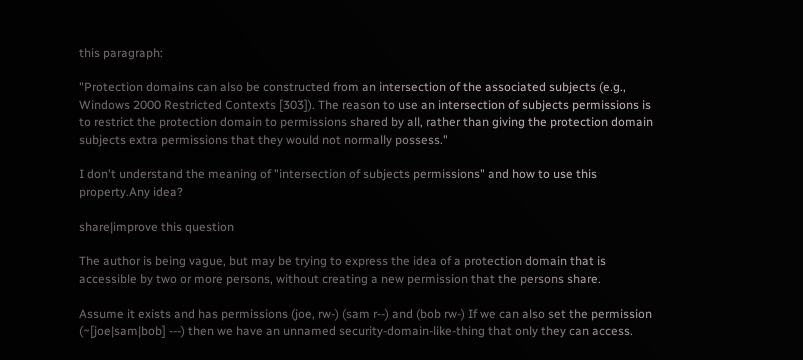this paragraph:

"Protection domains can also be constructed from an intersection of the associated subjects (e.g., Windows 2000 Restricted Contexts [303]). The reason to use an intersection of subjects permissions is to restrict the protection domain to permissions shared by all, rather than giving the protection domain subjects extra permissions that they would not normally possess."

I don't understand the meaning of "intersection of subjects permissions" and how to use this property.Any idea?

share|improve this question

The author is being vague, but may be trying to express the idea of a protection domain that is accessible by two or more persons, without creating a new permission that the persons share.

Assume it exists and has permissions (joe, rw-) (sam r--) and (bob rw-) If we can also set the permission (~[joe|sam|bob] ---) then we have an unnamed security-domain-like-thing that only they can access.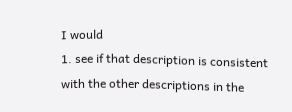I would
1. see if that description is consistent with the other descriptions in the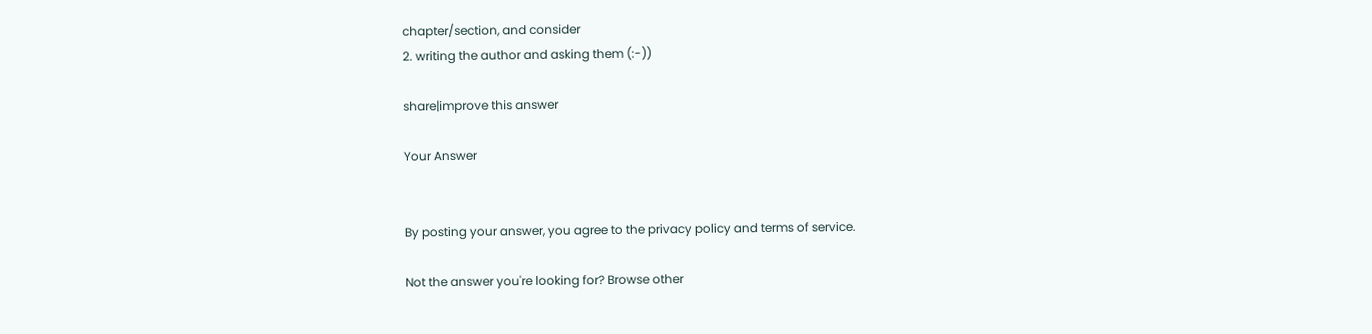chapter/section, and consider
2. writing the author and asking them (:-))

share|improve this answer

Your Answer


By posting your answer, you agree to the privacy policy and terms of service.

Not the answer you're looking for? Browse other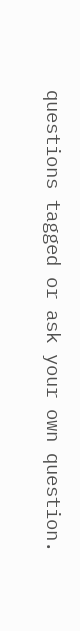questions tagged or ask your own question.